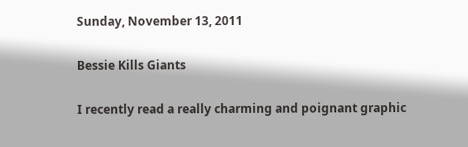Sunday, November 13, 2011

Bessie Kills Giants

I recently read a really charming and poignant graphic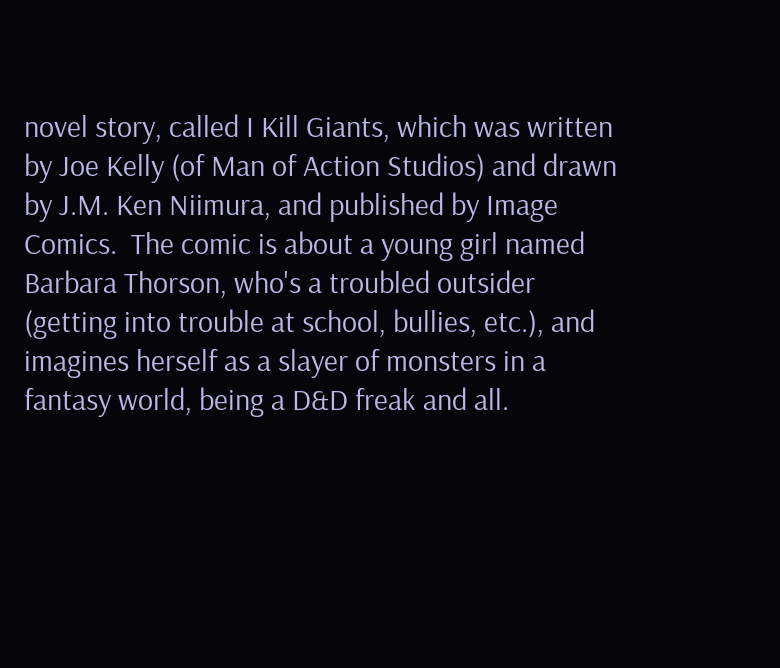novel story, called I Kill Giants, which was written by Joe Kelly (of Man of Action Studios) and drawn by J.M. Ken Niimura, and published by Image Comics.  The comic is about a young girl named Barbara Thorson, who's a troubled outsider (getting into trouble at school, bullies, etc.), and imagines herself as a slayer of monsters in a fantasy world, being a D&D freak and all.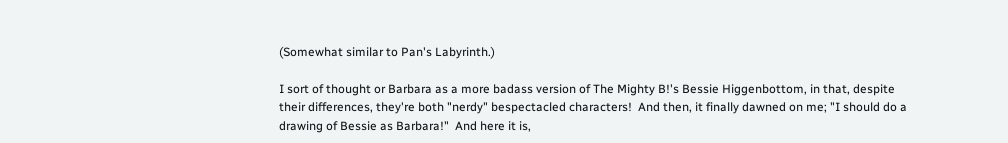(Somewhat similar to Pan's Labyrinth.)

I sort of thought or Barbara as a more badass version of The Mighty B!'s Bessie Higgenbottom, in that, despite their differences, they're both "nerdy" bespectacled characters!  And then, it finally dawned on me; "I should do a drawing of Bessie as Barbara!"  And here it is,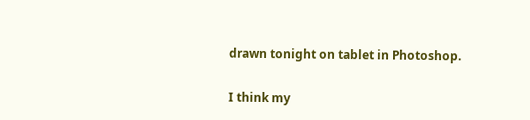drawn tonight on tablet in Photoshop.

I think my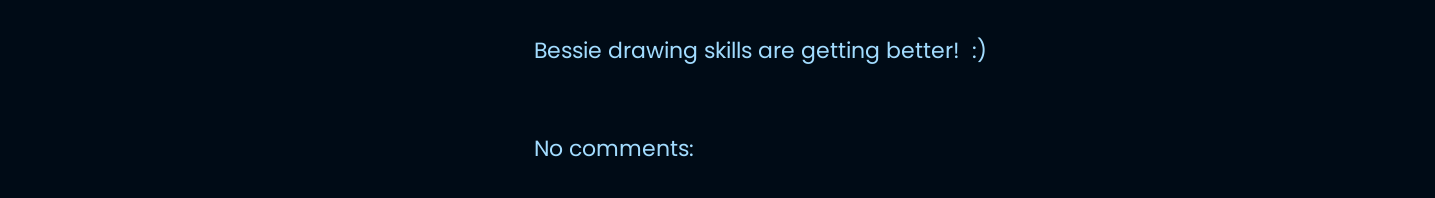Bessie drawing skills are getting better!  :)

No comments: